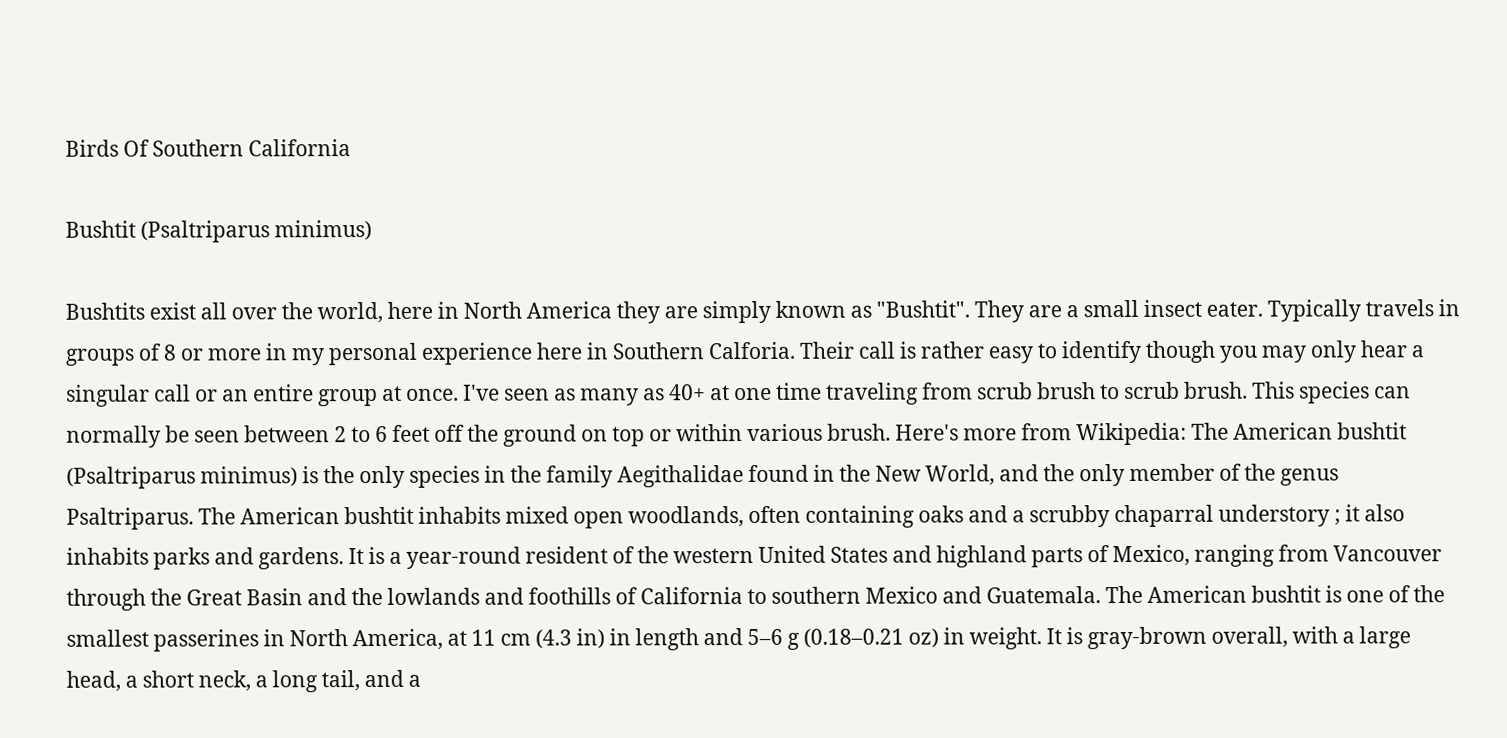Birds Of Southern California

Bushtit (Psaltriparus minimus)

Bushtits exist all over the world, here in North America they are simply known as "Bushtit". They are a small insect eater. Typically travels in groups of 8 or more in my personal experience here in Southern Calforia. Their call is rather easy to identify though you may only hear a singular call or an entire group at once. I've seen as many as 40+ at one time traveling from scrub brush to scrub brush. This species can normally be seen between 2 to 6 feet off the ground on top or within various brush. Here's more from Wikipedia: The American bushtit (Psaltriparus minimus) is the only species in the family Aegithalidae found in the New World, and the only member of the genus Psaltriparus. The American bushtit inhabits mixed open woodlands, often containing oaks and a scrubby chaparral understory ; it also inhabits parks and gardens. It is a year-round resident of the western United States and highland parts of Mexico, ranging from Vancouver through the Great Basin and the lowlands and foothills of California to southern Mexico and Guatemala. The American bushtit is one of the smallest passerines in North America, at 11 cm (4.3 in) in length and 5–6 g (0.18–0.21 oz) in weight. It is gray-brown overall, with a large head, a short neck, a long tail, and a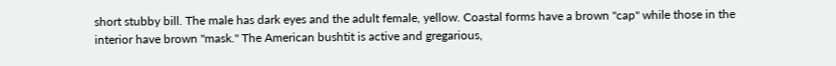short stubby bill. The male has dark eyes and the adult female, yellow. Coastal forms have a brown "cap" while those in the interior have brown "mask." The American bushtit is active and gregarious,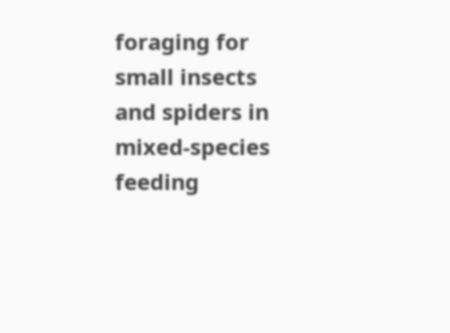foraging for small insects and spiders in mixed-species feeding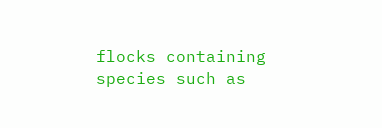flocks containing species such as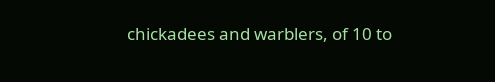chickadees and warblers, of 10 to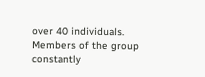over 40 individuals. Members of the group constantly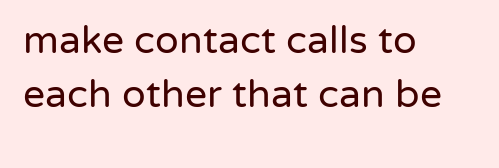make contact calls to each other that can be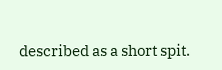described as a short spit.